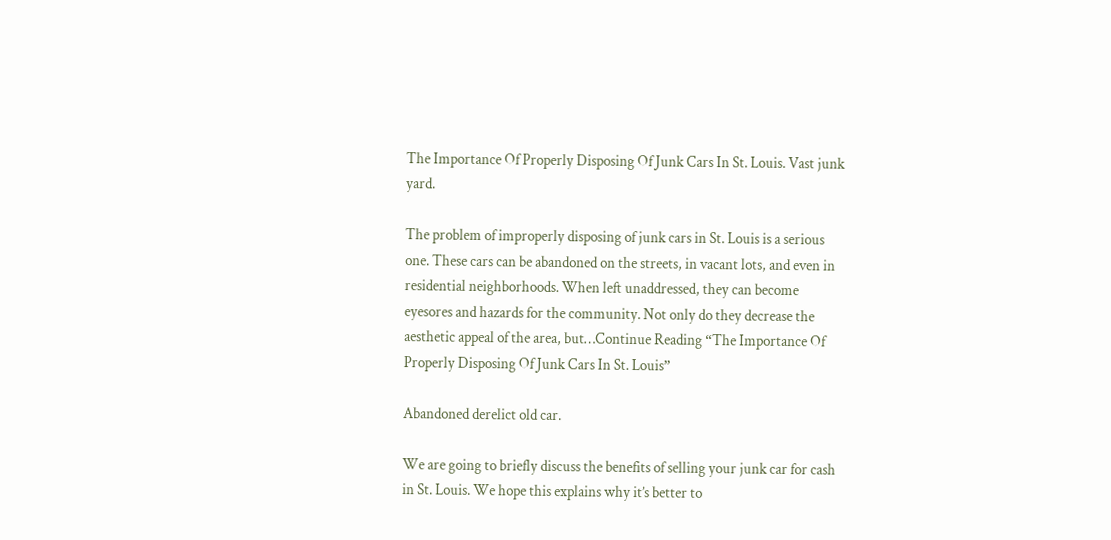The Importance Of Properly Disposing Of Junk Cars In St. Louis. Vast junk yard.

The problem of improperly disposing of junk cars in St. Louis is a serious one. These cars can be abandoned on the streets, in vacant lots, and even in residential neighborhoods. When left unaddressed, they can become eyesores and hazards for the community. Not only do they decrease the aesthetic appeal of the area, but…Continue Reading “The Importance Of Properly Disposing Of Junk Cars In St. Louis”

Abandoned derelict old car.

We are going to briefly discuss the benefits of selling your junk car for cash in St. Louis. We hope this explains why it’s better to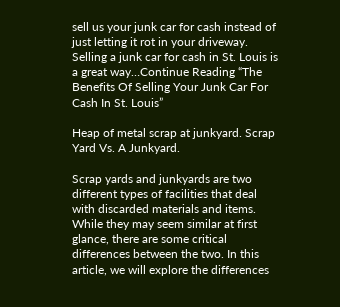sell us your junk car for cash instead of just letting it rot in your driveway. Selling a junk car for cash in St. Louis is a great way…Continue Reading “The Benefits Of Selling Your Junk Car For Cash In St. Louis”

Heap of metal scrap at junkyard. Scrap Yard Vs. A Junkyard.

Scrap yards and junkyards are two different types of facilities that deal with discarded materials and items. While they may seem similar at first glance, there are some critical differences between the two. In this article, we will explore the differences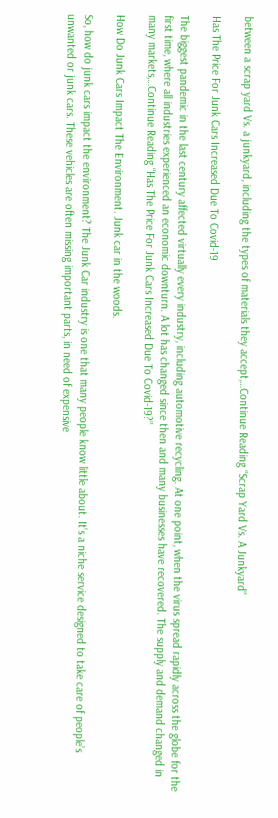between a scrap yard Vs. a junkyard, including the types of materials they accept,…Continue Reading “Scrap Yard Vs. A Junkyard”

Has The Price For Junk Cars Increased Due To Covid-19

The biggest pandemic in the last century affected virtually every industry, including automotive recycling. At one point, when the virus spread rapidly across the globe for the first time, where all industries experienced an economic downturn. A lot has changed since then and many businesses have recovered. The supply and demand changed in many markets,…Continue Reading “Has The Price For Junk Cars Increased Due To Covid-19?”

How Do Junk Cars Impact The Environment. Junk car in the woods.

So, how do junk cars impact the environment? The Junk Car industry is one that many people know little about. It’s a niche service designed to take care of people’s unwanted or junk cars. These vehicles are often missing important parts, in need of expensive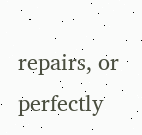repairs, or perfectly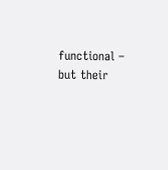functional – but their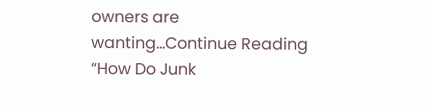owners are wanting…Continue Reading “How Do Junk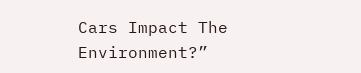Cars Impact The Environment?”